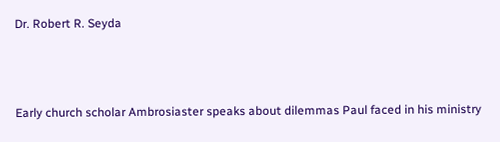Dr. Robert R. Seyda



Early church scholar Ambrosiaster speaks about dilemmas Paul faced in his ministry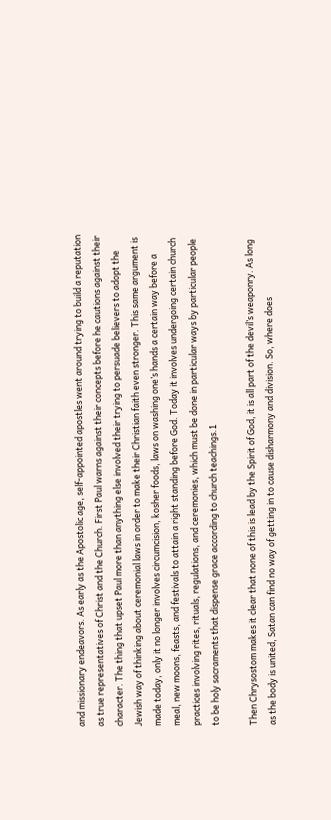and missionary endeavors. As early as the Apostolic age, self-appointed apostles went around trying to build a reputation as true representatives of Christ and the Church. First Paul warns against their concepts before he cautions against their character. The thing that upset Paul more than anything else involved their trying to persuade believers to adopt the Jewish way of thinking about ceremonial laws in order to make their Christian faith even stronger. This same argument is made today, only it no longer involves circumcision, kosher foods, laws on washing one’s hands a certain way before a meal, new moons, feasts, and festivals to attain a right standing before God. Today it involves undergoing certain church practices involving rites, rituals, regulations, and ceremonies, which must be done in particular ways by particular people to be holy sacraments that dispense grace according to church teachings.1

Then Chrysostom makes it clear that none of this is lead by the Spirit of God, it is all part of the devil’s weaponry. As long as the body is united, Satan can find no way of getting in to cause disharmony and division. So, where does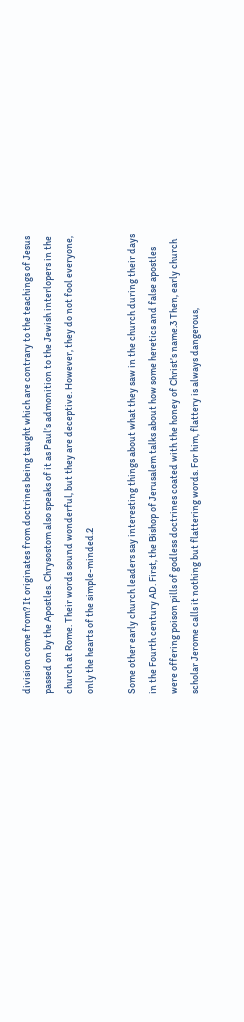division come from? It originates from doctrines being taught which are contrary to the teachings of Jesus passed on by the Apostles. Chrysostom also speaks of it as Paul’s admonition to the Jewish interlopers in the church at Rome. Their words sound wonderful, but they are deceptive. However, they do not fool everyone, only the hearts of the simple-minded.2

Some other early church leaders say interesting things about what they saw in the church during their days in the Fourth century AD. First, the Bishop of Jerusalem talks about how some heretics and false apostles were offering poison pills of godless doctrines coated with the honey of Christ’s name.3 Then, early church scholar Jerome calls it nothing but flattering words. For him, flattery is always dangerous,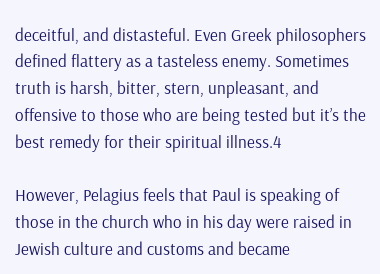deceitful, and distasteful. Even Greek philosophers defined flattery as a tasteless enemy. Sometimes truth is harsh, bitter, stern, unpleasant, and offensive to those who are being tested but it’s the best remedy for their spiritual illness.4

However, Pelagius feels that Paul is speaking of those in the church who in his day were raised in Jewish culture and customs and became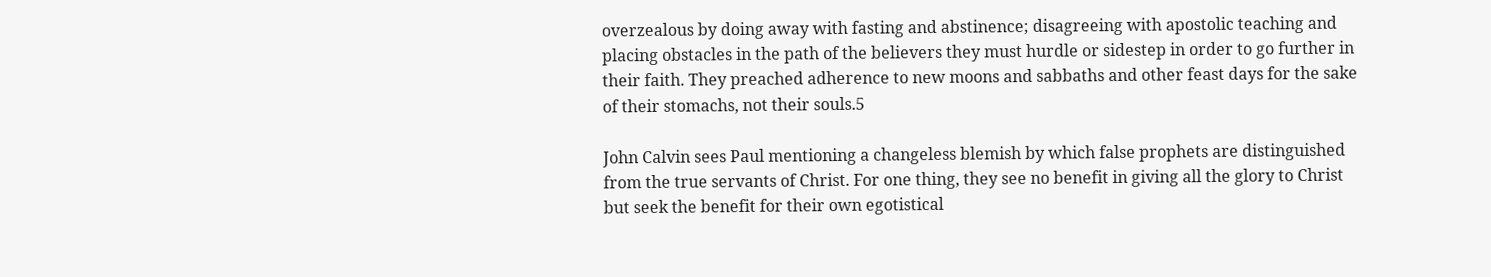overzealous by doing away with fasting and abstinence; disagreeing with apostolic teaching and placing obstacles in the path of the believers they must hurdle or sidestep in order to go further in their faith. They preached adherence to new moons and sabbaths and other feast days for the sake of their stomachs, not their souls.5

John Calvin sees Paul mentioning a changeless blemish by which false prophets are distinguished from the true servants of Christ. For one thing, they see no benefit in giving all the glory to Christ but seek the benefit for their own egotistical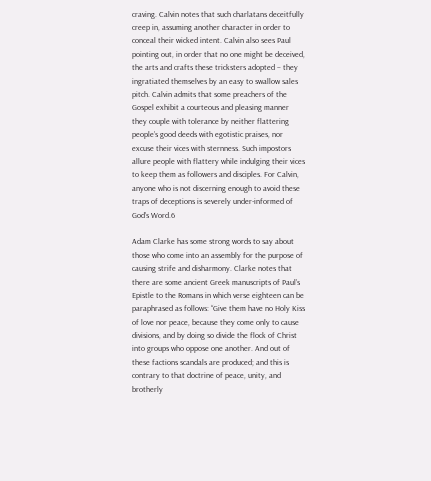craving. Calvin notes that such charlatans deceitfully creep in, assuming another character in order to conceal their wicked intent. Calvin also sees Paul pointing out, in order that no one might be deceived, the arts and crafts these tricksters adopted – they ingratiated themselves by an easy to swallow sales pitch. Calvin admits that some preachers of the Gospel exhibit a courteous and pleasing manner they couple with tolerance by neither flattering people’s good deeds with egotistic praises, nor excuse their vices with sternness. Such impostors allure people with flattery while indulging their vices to keep them as followers and disciples. For Calvin, anyone who is not discerning enough to avoid these traps of deceptions is severely under-informed of God’s Word.6

Adam Clarke has some strong words to say about those who come into an assembly for the purpose of causing strife and disharmony. Clarke notes that there are some ancient Greek manuscripts of Paul’s Epistle to the Romans in which verse eighteen can be paraphrased as follows: “Give them have no Holy Kiss of love nor peace, because they come only to cause divisions, and by doing so divide the flock of Christ into groups who oppose one another. And out of these factions scandals are produced; and this is contrary to that doctrine of peace, unity, and brotherly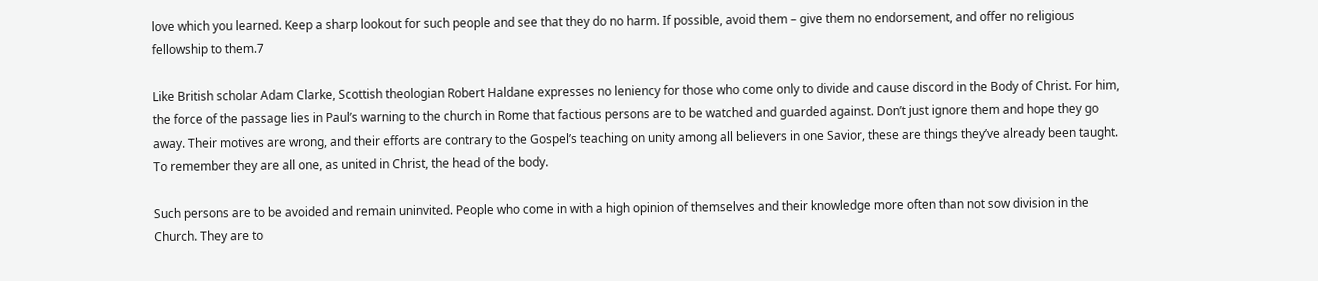love which you learned. Keep a sharp lookout for such people and see that they do no harm. If possible, avoid them – give them no endorsement, and offer no religious fellowship to them.7

Like British scholar Adam Clarke, Scottish theologian Robert Haldane expresses no leniency for those who come only to divide and cause discord in the Body of Christ. For him, the force of the passage lies in Paul’s warning to the church in Rome that factious persons are to be watched and guarded against. Don’t just ignore them and hope they go away. Their motives are wrong, and their efforts are contrary to the Gospel’s teaching on unity among all believers in one Savior, these are things they’ve already been taught. To remember they are all one, as united in Christ, the head of the body.

Such persons are to be avoided and remain uninvited. People who come in with a high opinion of themselves and their knowledge more often than not sow division in the Church. They are to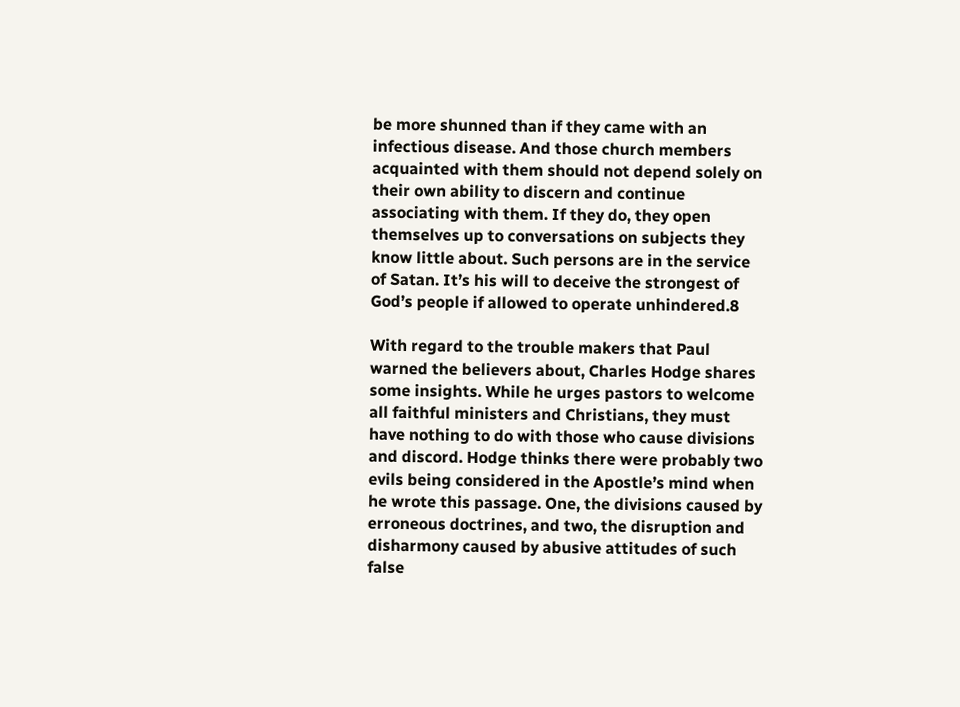be more shunned than if they came with an infectious disease. And those church members acquainted with them should not depend solely on their own ability to discern and continue associating with them. If they do, they open themselves up to conversations on subjects they know little about. Such persons are in the service of Satan. It’s his will to deceive the strongest of God’s people if allowed to operate unhindered.8

With regard to the trouble makers that Paul warned the believers about, Charles Hodge shares some insights. While he urges pastors to welcome all faithful ministers and Christians, they must have nothing to do with those who cause divisions and discord. Hodge thinks there were probably two evils being considered in the Apostle’s mind when he wrote this passage. One, the divisions caused by erroneous doctrines, and two, the disruption and disharmony caused by abusive attitudes of such false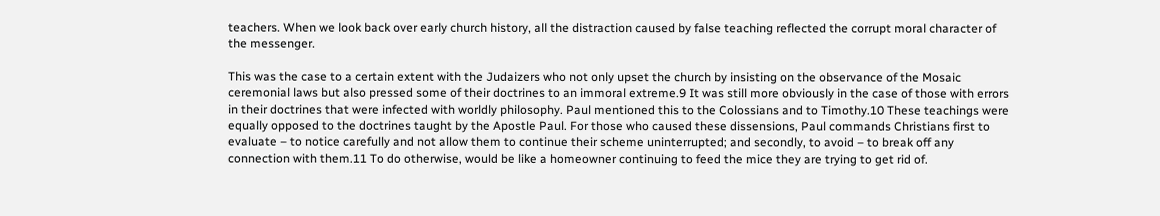teachers. When we look back over early church history, all the distraction caused by false teaching reflected the corrupt moral character of the messenger.

This was the case to a certain extent with the Judaizers who not only upset the church by insisting on the observance of the Mosaic ceremonial laws but also pressed some of their doctrines to an immoral extreme.9 It was still more obviously in the case of those with errors in their doctrines that were infected with worldly philosophy. Paul mentioned this to the Colossians and to Timothy.10 These teachings were equally opposed to the doctrines taught by the Apostle Paul. For those who caused these dissensions, Paul commands Christians first to evaluate – to notice carefully and not allow them to continue their scheme uninterrupted; and secondly, to avoid – to break off any connection with them.11 To do otherwise, would be like a homeowner continuing to feed the mice they are trying to get rid of.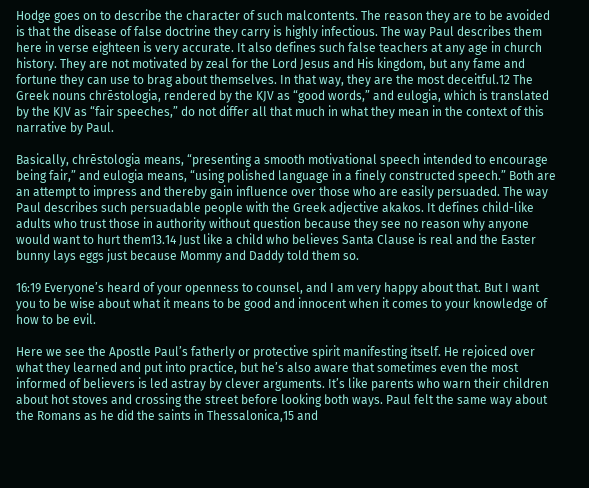Hodge goes on to describe the character of such malcontents. The reason they are to be avoided is that the disease of false doctrine they carry is highly infectious. The way Paul describes them here in verse eighteen is very accurate. It also defines such false teachers at any age in church history. They are not motivated by zeal for the Lord Jesus and His kingdom, but any fame and fortune they can use to brag about themselves. In that way, they are the most deceitful.12 The Greek nouns chrēstologia, rendered by the KJV as “good words,” and eulogia, which is translated by the KJV as “fair speeches,” do not differ all that much in what they mean in the context of this narrative by Paul.

Basically, chrēstologia means, “presenting a smooth motivational speech intended to encourage being fair,” and eulogia means, “using polished language in a finely constructed speech.” Both are an attempt to impress and thereby gain influence over those who are easily persuaded. The way Paul describes such persuadable people with the Greek adjective akakos. It defines child-like adults who trust those in authority without question because they see no reason why anyone would want to hurt them13.14 Just like a child who believes Santa Clause is real and the Easter bunny lays eggs just because Mommy and Daddy told them so.

16:19 Everyone’s heard of your openness to counsel, and I am very happy about that. But I want you to be wise about what it means to be good and innocent when it comes to your knowledge of how to be evil.

Here we see the Apostle Paul’s fatherly or protective spirit manifesting itself. He rejoiced over what they learned and put into practice, but he’s also aware that sometimes even the most informed of believers is led astray by clever arguments. It’s like parents who warn their children about hot stoves and crossing the street before looking both ways. Paul felt the same way about the Romans as he did the saints in Thessalonica,15 and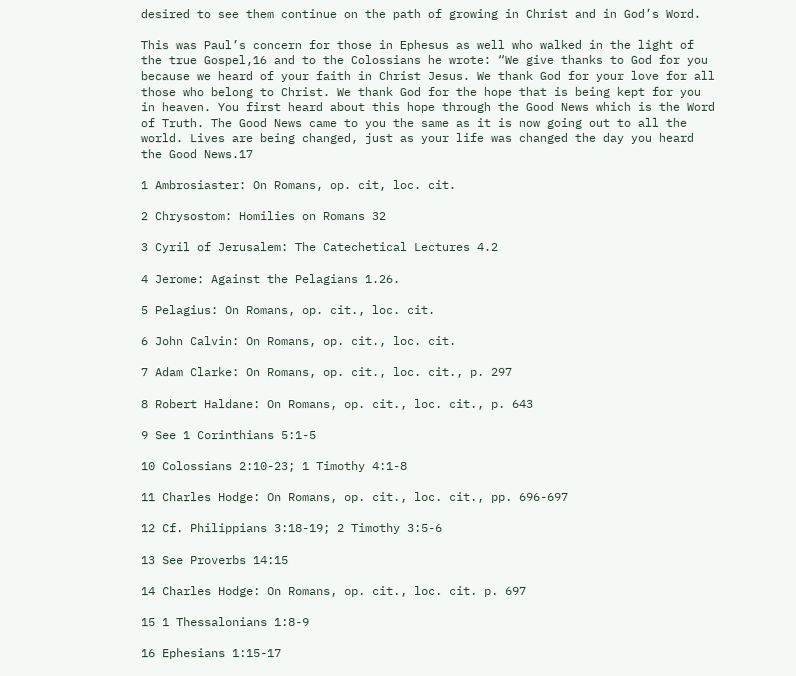desired to see them continue on the path of growing in Christ and in God’s Word.

This was Paul’s concern for those in Ephesus as well who walked in the light of the true Gospel,16 and to the Colossians he wrote: “We give thanks to God for you because we heard of your faith in Christ Jesus. We thank God for your love for all those who belong to Christ. We thank God for the hope that is being kept for you in heaven. You first heard about this hope through the Good News which is the Word of Truth. The Good News came to you the same as it is now going out to all the world. Lives are being changed, just as your life was changed the day you heard the Good News.17

1 Ambrosiaster: On Romans, op. cit, loc. cit.

2 Chrysostom: Homilies on Romans 32

3 Cyril of Jerusalem: The Catechetical Lectures 4.2

4 Jerome: Against the Pelagians 1.26.

5 Pelagius: On Romans, op. cit., loc. cit.

6 John Calvin: On Romans, op. cit., loc. cit.

7 Adam Clarke: On Romans, op. cit., loc. cit., p. 297

8 Robert Haldane: On Romans, op. cit., loc. cit., p. 643

9 See 1 Corinthians 5:1-5

10 Colossians 2:10-23; 1 Timothy 4:1-8

11 Charles Hodge: On Romans, op. cit., loc. cit., pp. 696-697

12 Cf. Philippians 3:18-19; 2 Timothy 3:5-6

13 See Proverbs 14:15

14 Charles Hodge: On Romans, op. cit., loc. cit. p. 697

15 1 Thessalonians 1:8-9

16 Ephesians 1:15-17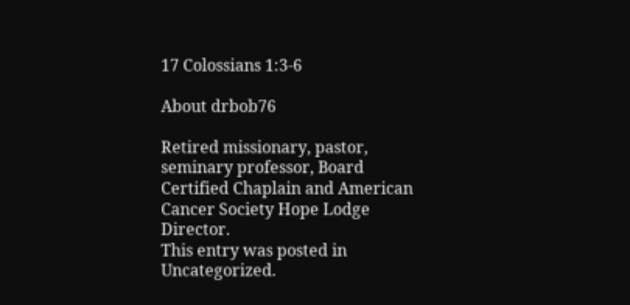17 Colossians 1:3-6

About drbob76

Retired missionary, pastor, seminary professor, Board Certified Chaplain and American Cancer Society Hope Lodge Director.
This entry was posted in Uncategorized.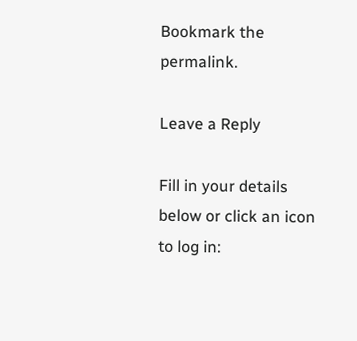Bookmark the permalink.

Leave a Reply

Fill in your details below or click an icon to log in: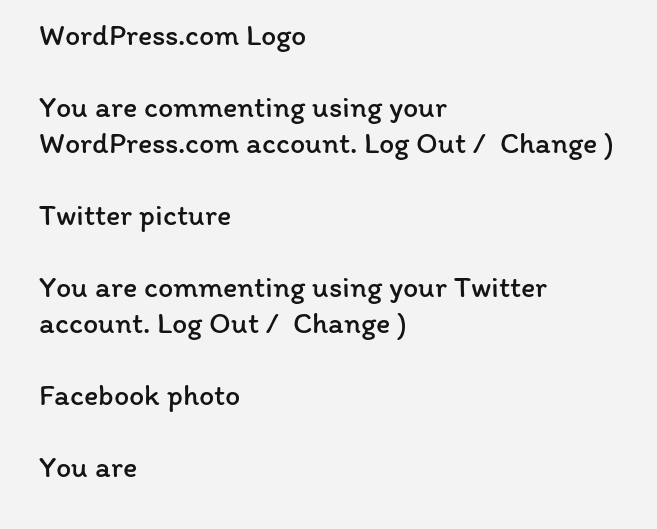WordPress.com Logo

You are commenting using your WordPress.com account. Log Out /  Change )

Twitter picture

You are commenting using your Twitter account. Log Out /  Change )

Facebook photo

You are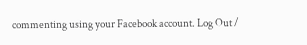commenting using your Facebook account. Log Out /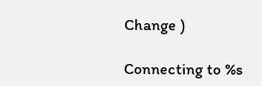Change )

Connecting to %s